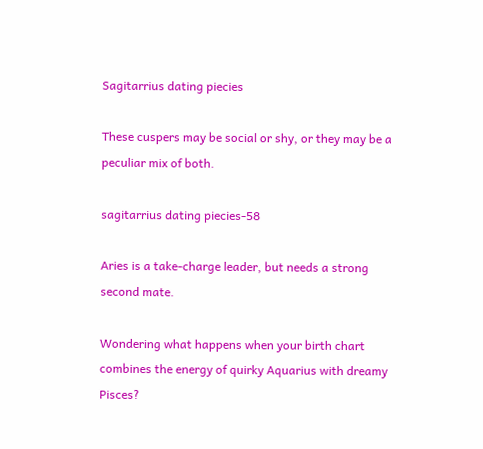Sagitarrius dating piecies

These cuspers may be social or shy, or they may be a peculiar mix of both.

sagitarrius dating piecies-58

Aries is a take-charge leader, but needs a strong second mate.

Wondering what happens when your birth chart combines the energy of quirky Aquarius with dreamy Pisces?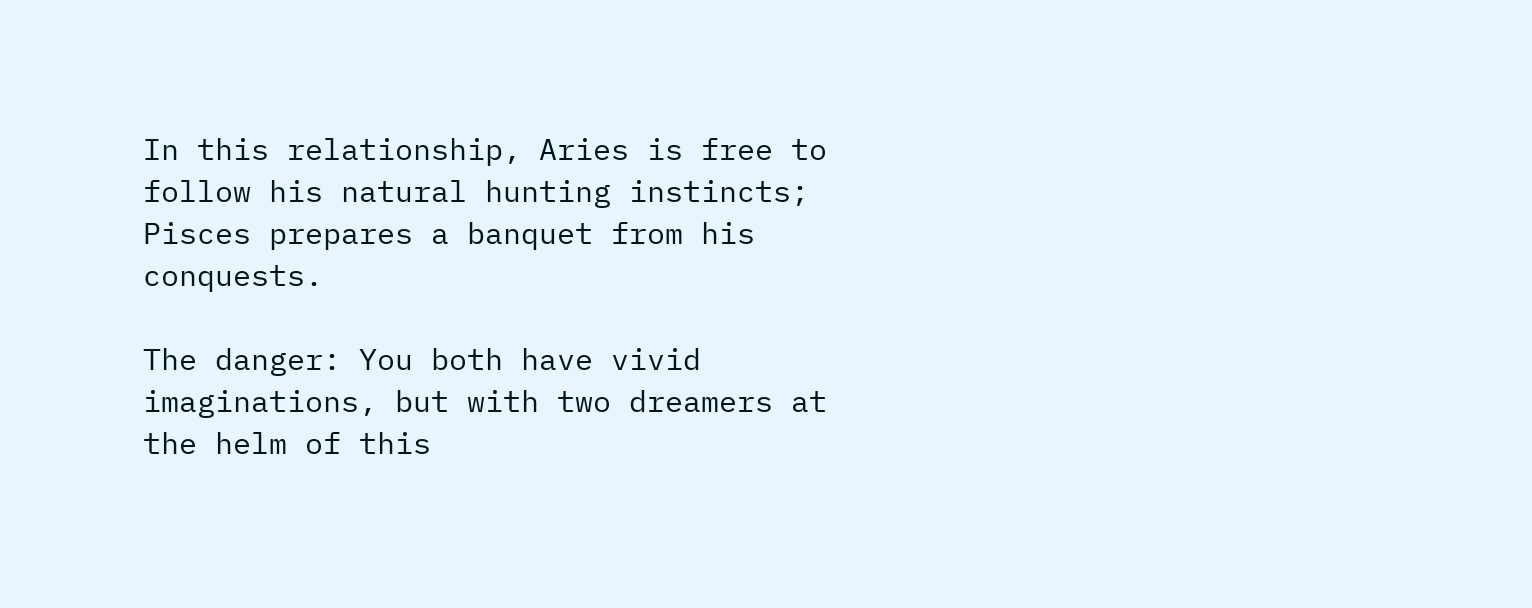In this relationship, Aries is free to follow his natural hunting instincts; Pisces prepares a banquet from his conquests.

The danger: You both have vivid imaginations, but with two dreamers at the helm of this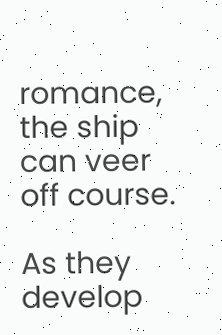romance, the ship can veer off course.

As they develop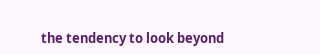the tendency to look beyond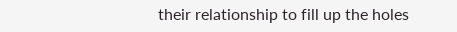their relationship to fill up the holes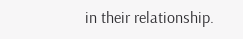in their relationship.